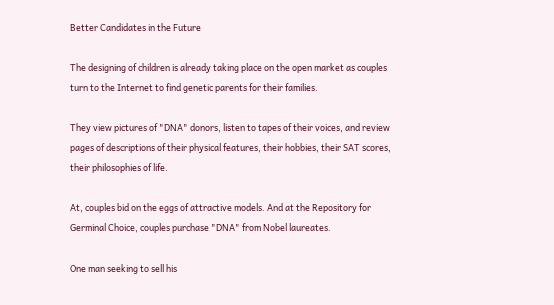Better Candidates in the Future

The designing of children is already taking place on the open market as couples turn to the Internet to find genetic parents for their families.

They view pictures of "DNA" donors, listen to tapes of their voices, and review pages of descriptions of their physical features, their hobbies, their SAT scores, their philosophies of life.

At, couples bid on the eggs of attractive models. And at the Repository for Germinal Choice, couples purchase "DNA" from Nobel laureates.

One man seeking to sell his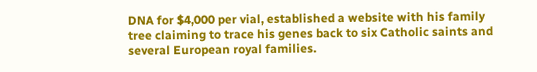DNA for $4,000 per vial, established a website with his family tree claiming to trace his genes back to six Catholic saints and several European royal families.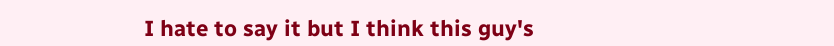I hate to say it but I think this guy's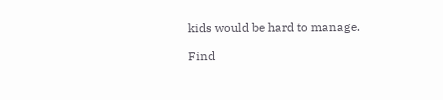kids would be hard to manage.

Find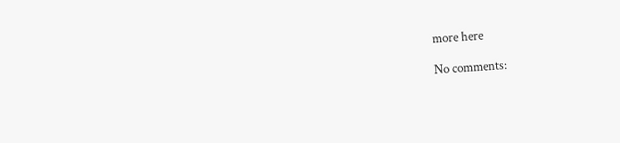more here

No comments: